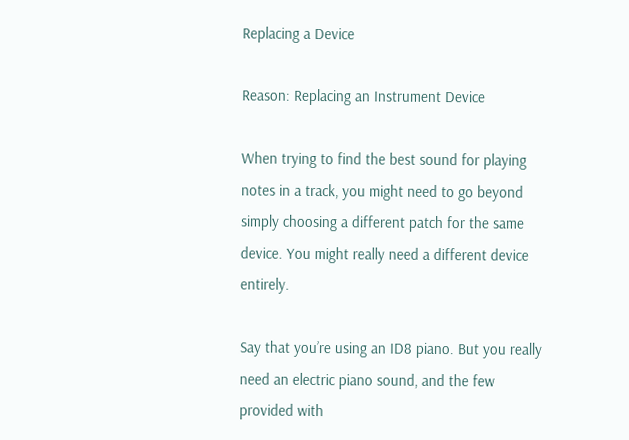Replacing a Device

Reason: Replacing an Instrument Device

When trying to find the best sound for playing notes in a track, you might need to go beyond simply choosing a different patch for the same device. You might really need a different device entirely.

Say that you’re using an ID8 piano. But you really need an electric piano sound, and the few provided with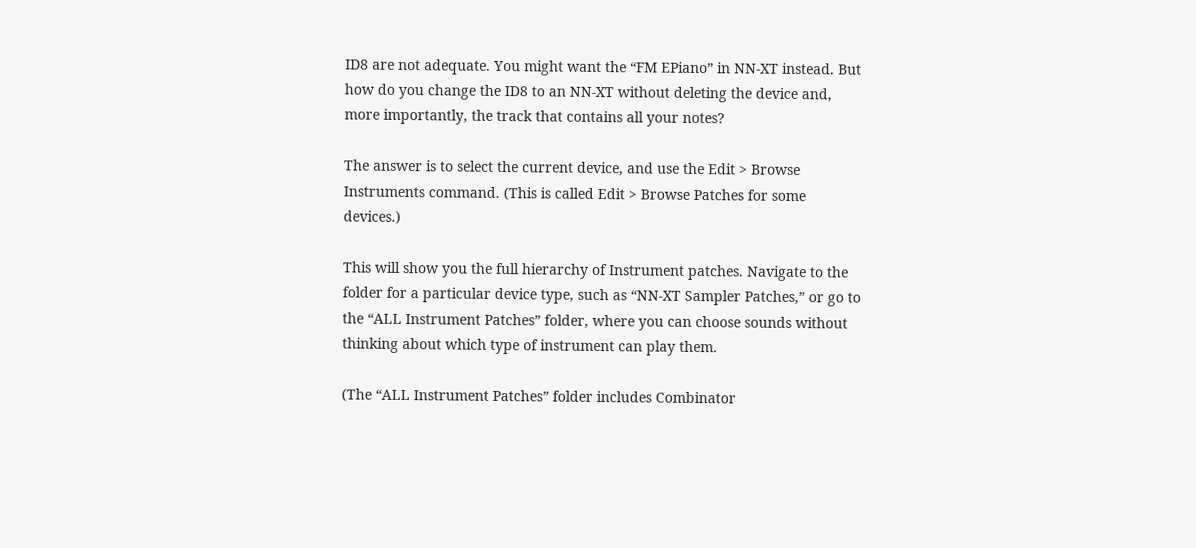ID8 are not adequate. You might want the “FM EPiano” in NN-XT instead. But how do you change the ID8 to an NN-XT without deleting the device and, more importantly, the track that contains all your notes?

The answer is to select the current device, and use the Edit > Browse Instruments command. (This is called Edit > Browse Patches for some devices.)

This will show you the full hierarchy of Instrument patches. Navigate to the folder for a particular device type, such as “NN-XT Sampler Patches,” or go to the “ALL Instrument Patches” folder, where you can choose sounds without thinking about which type of instrument can play them.

(The “ALL Instrument Patches” folder includes Combinator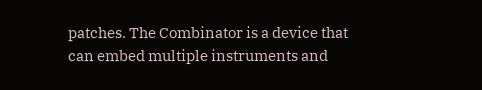patches. The Combinator is a device that can embed multiple instruments and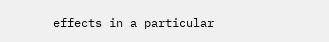effects in a particular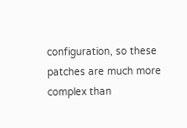configuration, so these patches are much more complex than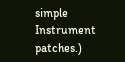simple Instrument patches.)